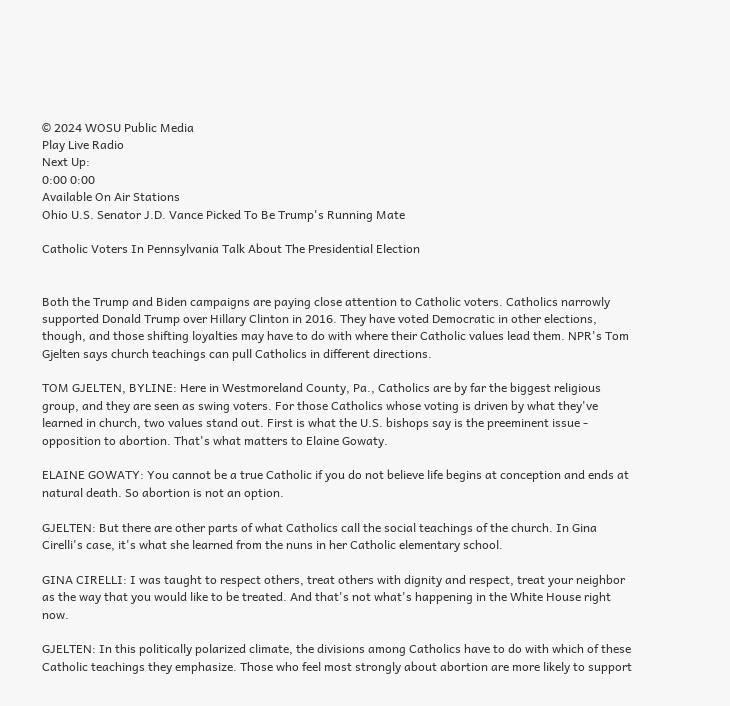© 2024 WOSU Public Media
Play Live Radio
Next Up:
0:00 0:00
Available On Air Stations
Ohio U.S. Senator J.D. Vance Picked To Be Trump's Running Mate

Catholic Voters In Pennsylvania Talk About The Presidential Election


Both the Trump and Biden campaigns are paying close attention to Catholic voters. Catholics narrowly supported Donald Trump over Hillary Clinton in 2016. They have voted Democratic in other elections, though, and those shifting loyalties may have to do with where their Catholic values lead them. NPR's Tom Gjelten says church teachings can pull Catholics in different directions.

TOM GJELTEN, BYLINE: Here in Westmoreland County, Pa., Catholics are by far the biggest religious group, and they are seen as swing voters. For those Catholics whose voting is driven by what they've learned in church, two values stand out. First is what the U.S. bishops say is the preeminent issue - opposition to abortion. That's what matters to Elaine Gowaty.

ELAINE GOWATY: You cannot be a true Catholic if you do not believe life begins at conception and ends at natural death. So abortion is not an option.

GJELTEN: But there are other parts of what Catholics call the social teachings of the church. In Gina Cirelli's case, it's what she learned from the nuns in her Catholic elementary school.

GINA CIRELLI: I was taught to respect others, treat others with dignity and respect, treat your neighbor as the way that you would like to be treated. And that's not what's happening in the White House right now.

GJELTEN: In this politically polarized climate, the divisions among Catholics have to do with which of these Catholic teachings they emphasize. Those who feel most strongly about abortion are more likely to support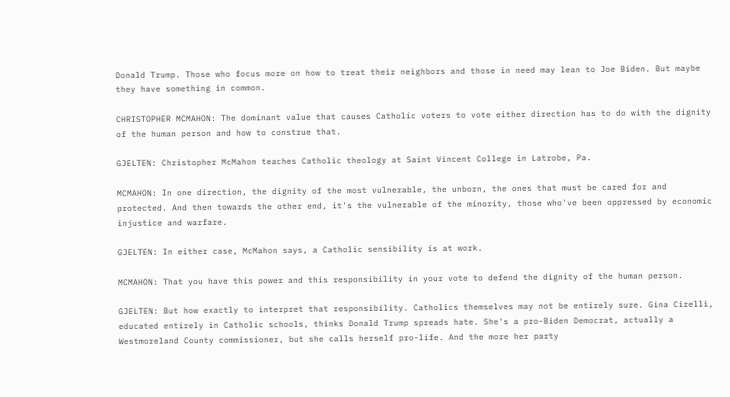Donald Trump. Those who focus more on how to treat their neighbors and those in need may lean to Joe Biden. But maybe they have something in common.

CHRISTOPHER MCMAHON: The dominant value that causes Catholic voters to vote either direction has to do with the dignity of the human person and how to construe that.

GJELTEN: Christopher McMahon teaches Catholic theology at Saint Vincent College in Latrobe, Pa.

MCMAHON: In one direction, the dignity of the most vulnerable, the unborn, the ones that must be cared for and protected. And then towards the other end, it's the vulnerable of the minority, those who've been oppressed by economic injustice and warfare.

GJELTEN: In either case, McMahon says, a Catholic sensibility is at work.

MCMAHON: That you have this power and this responsibility in your vote to defend the dignity of the human person.

GJELTEN: But how exactly to interpret that responsibility. Catholics themselves may not be entirely sure. Gina Cirelli, educated entirely in Catholic schools, thinks Donald Trump spreads hate. She's a pro-Biden Democrat, actually a Westmoreland County commissioner, but she calls herself pro-life. And the more her party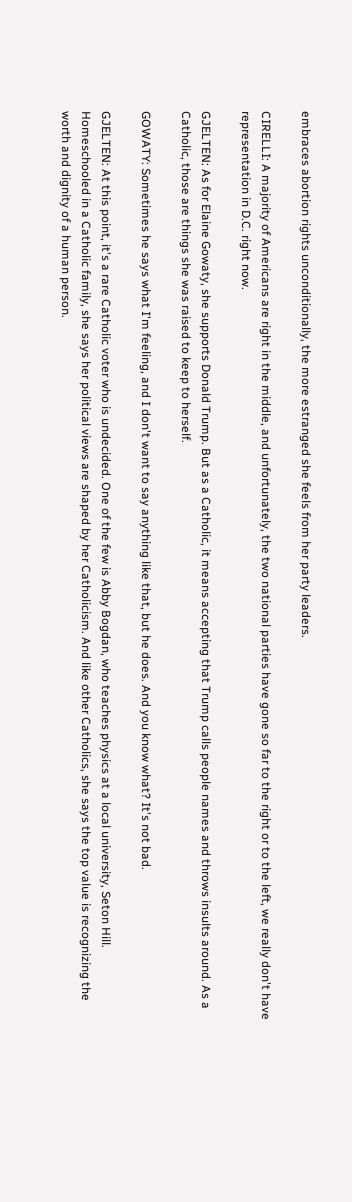embraces abortion rights unconditionally, the more estranged she feels from her party leaders.

CIRELLI: A majority of Americans are right in the middle, and unfortunately, the two national parties have gone so far to the right or to the left, we really don't have representation in D.C. right now.

GJELTEN: As for Elaine Gowaty, she supports Donald Trump. But as a Catholic, it means accepting that Trump calls people names and throws insults around. As a Catholic, those are things she was raised to keep to herself.

GOWATY: Sometimes he says what I'm feeling, and I don't want to say anything like that, but he does. And you know what? It's not bad.

GJELTEN: At this point, it's a rare Catholic voter who is undecided. One of the few is Abby Bogdan, who teaches physics at a local university, Seton Hill. Homeschooled in a Catholic family, she says her political views are shaped by her Catholicism. And like other Catholics, she says the top value is recognizing the worth and dignity of a human person.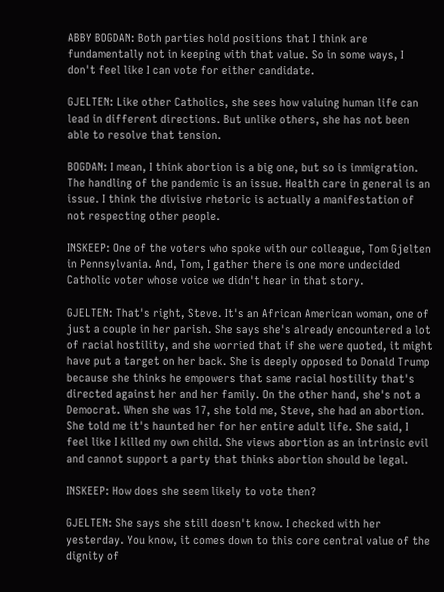ABBY BOGDAN: Both parties hold positions that I think are fundamentally not in keeping with that value. So in some ways, I don't feel like I can vote for either candidate.

GJELTEN: Like other Catholics, she sees how valuing human life can lead in different directions. But unlike others, she has not been able to resolve that tension.

BOGDAN: I mean, I think abortion is a big one, but so is immigration. The handling of the pandemic is an issue. Health care in general is an issue. I think the divisive rhetoric is actually a manifestation of not respecting other people.

INSKEEP: One of the voters who spoke with our colleague, Tom Gjelten in Pennsylvania. And, Tom, I gather there is one more undecided Catholic voter whose voice we didn't hear in that story.

GJELTEN: That's right, Steve. It's an African American woman, one of just a couple in her parish. She says she's already encountered a lot of racial hostility, and she worried that if she were quoted, it might have put a target on her back. She is deeply opposed to Donald Trump because she thinks he empowers that same racial hostility that's directed against her and her family. On the other hand, she's not a Democrat. When she was 17, she told me, Steve, she had an abortion. She told me it's haunted her for her entire adult life. She said, I feel like I killed my own child. She views abortion as an intrinsic evil and cannot support a party that thinks abortion should be legal.

INSKEEP: How does she seem likely to vote then?

GJELTEN: She says she still doesn't know. I checked with her yesterday. You know, it comes down to this core central value of the dignity of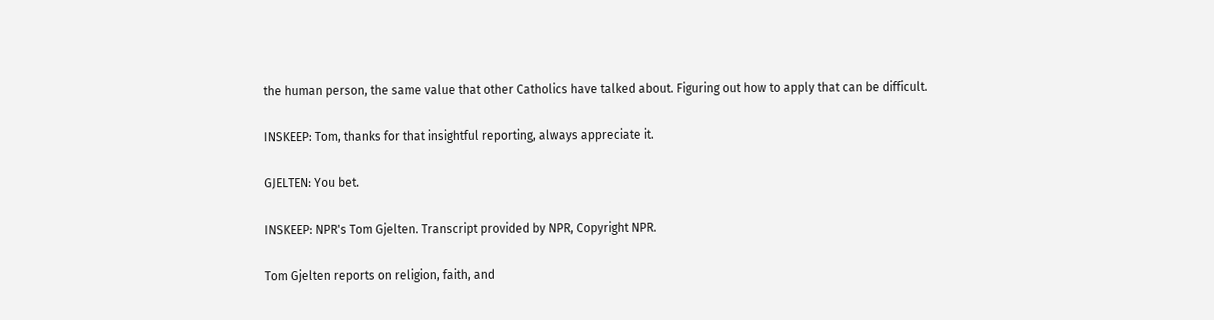the human person, the same value that other Catholics have talked about. Figuring out how to apply that can be difficult.

INSKEEP: Tom, thanks for that insightful reporting, always appreciate it.

GJELTEN: You bet.

INSKEEP: NPR's Tom Gjelten. Transcript provided by NPR, Copyright NPR.

Tom Gjelten reports on religion, faith, and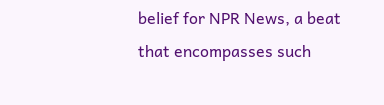belief for NPR News, a beat that encompasses such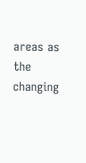areas as the changing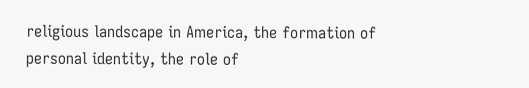religious landscape in America, the formation of personal identity, the role of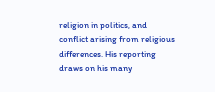religion in politics, and conflict arising from religious differences. His reporting draws on his many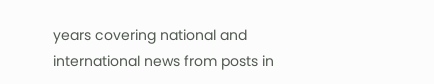years covering national and international news from posts in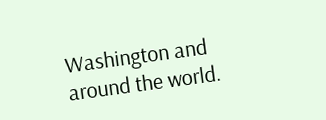Washington and around the world.